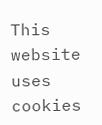This website uses cookies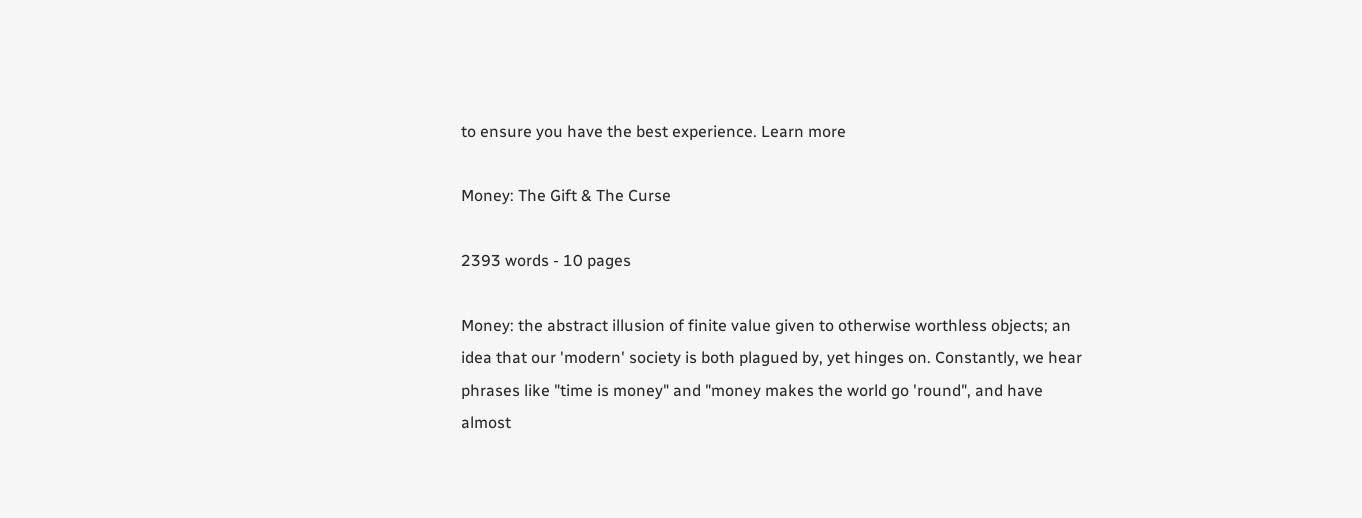to ensure you have the best experience. Learn more

Money: The Gift & The Curse

2393 words - 10 pages

Money: the abstract illusion of finite value given to otherwise worthless objects; an idea that our 'modern' society is both plagued by, yet hinges on. Constantly, we hear phrases like "time is money" and "money makes the world go 'round", and have almost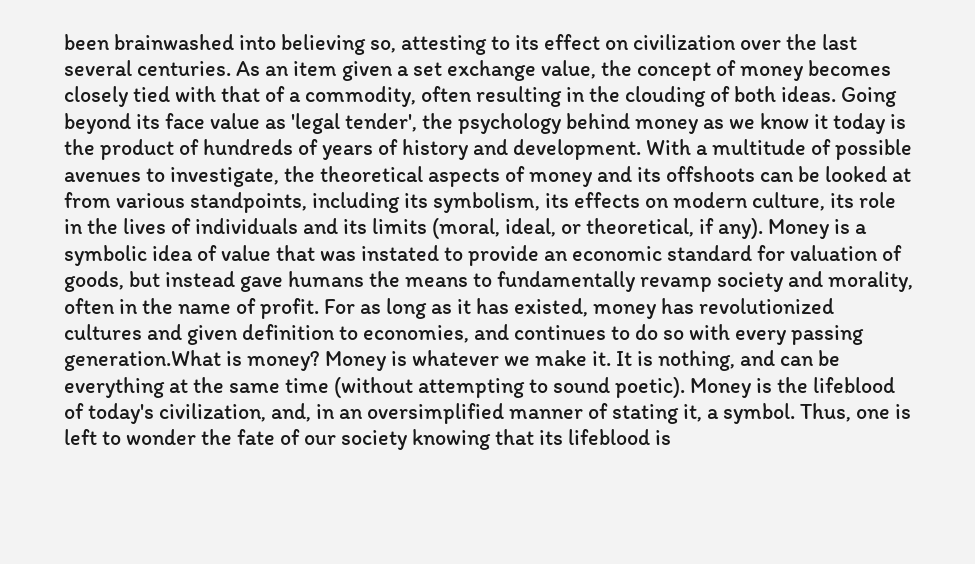been brainwashed into believing so, attesting to its effect on civilization over the last several centuries. As an item given a set exchange value, the concept of money becomes closely tied with that of a commodity, often resulting in the clouding of both ideas. Going beyond its face value as 'legal tender', the psychology behind money as we know it today is the product of hundreds of years of history and development. With a multitude of possible avenues to investigate, the theoretical aspects of money and its offshoots can be looked at from various standpoints, including its symbolism, its effects on modern culture, its role in the lives of individuals and its limits (moral, ideal, or theoretical, if any). Money is a symbolic idea of value that was instated to provide an economic standard for valuation of goods, but instead gave humans the means to fundamentally revamp society and morality, often in the name of profit. For as long as it has existed, money has revolutionized cultures and given definition to economies, and continues to do so with every passing generation.What is money? Money is whatever we make it. It is nothing, and can be everything at the same time (without attempting to sound poetic). Money is the lifeblood of today's civilization, and, in an oversimplified manner of stating it, a symbol. Thus, one is left to wonder the fate of our society knowing that its lifeblood is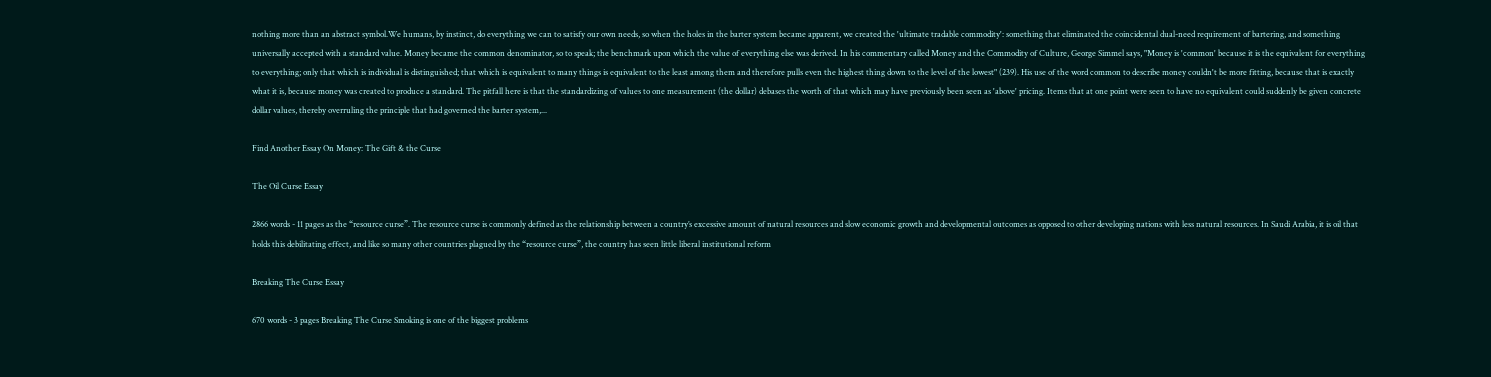nothing more than an abstract symbol.We humans, by instinct, do everything we can to satisfy our own needs, so when the holes in the barter system became apparent, we created the 'ultimate tradable commodity': something that eliminated the coincidental dual-need requirement of bartering, and something universally accepted with a standard value. Money became the common denominator, so to speak; the benchmark upon which the value of everything else was derived. In his commentary called Money and the Commodity of Culture, George Simmel says, "Money is 'common' because it is the equivalent for everything to everything; only that which is individual is distinguished; that which is equivalent to many things is equivalent to the least among them and therefore pulls even the highest thing down to the level of the lowest" (239). His use of the word common to describe money couldn't be more fitting, because that is exactly what it is, because money was created to produce a standard. The pitfall here is that the standardizing of values to one measurement (the dollar) debases the worth of that which may have previously been seen as 'above' pricing. Items that at one point were seen to have no equivalent could suddenly be given concrete dollar values, thereby overruling the principle that had governed the barter system,...

Find Another Essay On Money: The Gift & the Curse

The Oil Curse Essay

2866 words - 11 pages as the “resource curse”. The resource curse is commonly defined as the relationship between a country’s excessive amount of natural resources and slow economic growth and developmental outcomes as opposed to other developing nations with less natural resources. In Saudi Arabia, it is oil that holds this debilitating effect, and like so many other countries plagued by the “resource curse”, the country has seen little liberal institutional reform

Breaking The Curse Essay

670 words - 3 pages Breaking The Curse Smoking is one of the biggest problems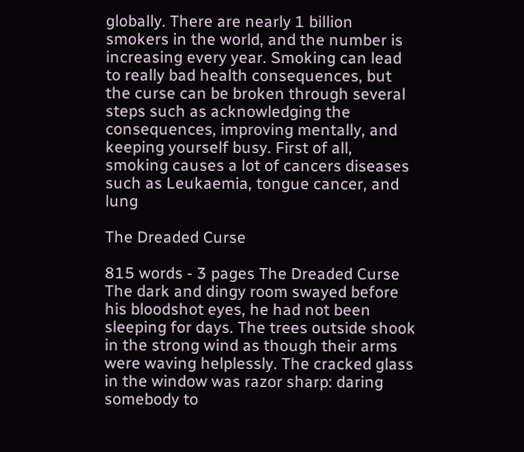globally. There are nearly 1 billion smokers in the world, and the number is increasing every year. Smoking can lead to really bad health consequences, but the curse can be broken through several steps such as acknowledging the consequences, improving mentally, and keeping yourself busy. First of all, smoking causes a lot of cancers diseases such as Leukaemia, tongue cancer, and lung

The Dreaded Curse

815 words - 3 pages The Dreaded Curse The dark and dingy room swayed before his bloodshot eyes, he had not been sleeping for days. The trees outside shook in the strong wind as though their arms were waving helplessly. The cracked glass in the window was razor sharp: daring somebody to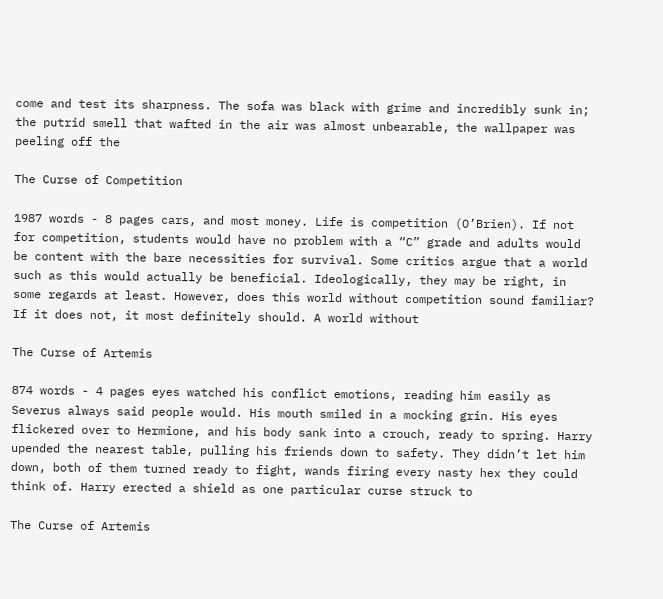come and test its sharpness. The sofa was black with grime and incredibly sunk in; the putrid smell that wafted in the air was almost unbearable, the wallpaper was peeling off the

The Curse of Competition

1987 words - 8 pages cars, and most money. Life is competition (O’Brien). If not for competition, students would have no problem with a “C” grade and adults would be content with the bare necessities for survival. Some critics argue that a world such as this would actually be beneficial. Ideologically, they may be right, in some regards at least. However, does this world without competition sound familiar? If it does not, it most definitely should. A world without

The Curse of Artemis

874 words - 4 pages eyes watched his conflict emotions, reading him easily as Severus always said people would. His mouth smiled in a mocking grin. His eyes flickered over to Hermione, and his body sank into a crouch, ready to spring. Harry upended the nearest table, pulling his friends down to safety. They didn’t let him down, both of them turned ready to fight, wands firing every nasty hex they could think of. Harry erected a shield as one particular curse struck to

The Curse of Artemis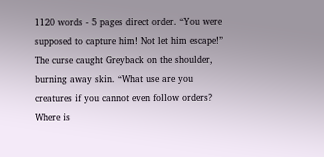1120 words - 5 pages direct order. “You were supposed to capture him! Not let him escape!” The curse caught Greyback on the shoulder, burning away skin. “What use are you creatures if you cannot even follow orders? Where is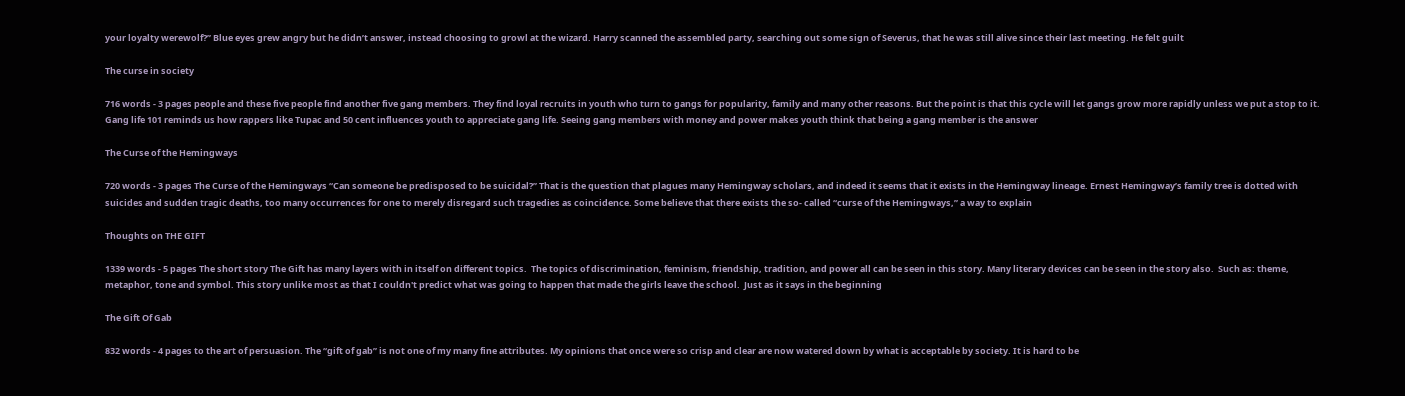your loyalty werewolf?” Blue eyes grew angry but he didn’t answer, instead choosing to growl at the wizard. Harry scanned the assembled party, searching out some sign of Severus, that he was still alive since their last meeting. He felt guilt

The curse in society

716 words - 3 pages people and these five people find another five gang members. They find loyal recruits in youth who turn to gangs for popularity, family and many other reasons. But the point is that this cycle will let gangs grow more rapidly unless we put a stop to it. Gang life 101 reminds us how rappers like Tupac and 50 cent influences youth to appreciate gang life. Seeing gang members with money and power makes youth think that being a gang member is the answer

The Curse of the Hemingways

720 words - 3 pages The Curse of the Hemingways “Can someone be predisposed to be suicidal?” That is the question that plagues many Hemingway scholars, and indeed it seems that it exists in the Hemingway lineage. Ernest Hemingway’s family tree is dotted with suicides and sudden tragic deaths, too many occurrences for one to merely disregard such tragedies as coincidence. Some believe that there exists the so- called “curse of the Hemingways,” a way to explain

Thoughts on THE GIFT

1339 words - 5 pages The short story The Gift has many layers with in itself on different topics.  The topics of discrimination, feminism, friendship, tradition, and power all can be seen in this story. Many literary devices can be seen in the story also.  Such as: theme, metaphor, tone and symbol. This story unlike most as that I couldn't predict what was going to happen that made the girls leave the school.  Just as it says in the beginning

The Gift Of Gab

832 words - 4 pages to the art of persuasion. The “gift of gab” is not one of my many fine attributes. My opinions that once were so crisp and clear are now watered down by what is acceptable by society. It is hard to be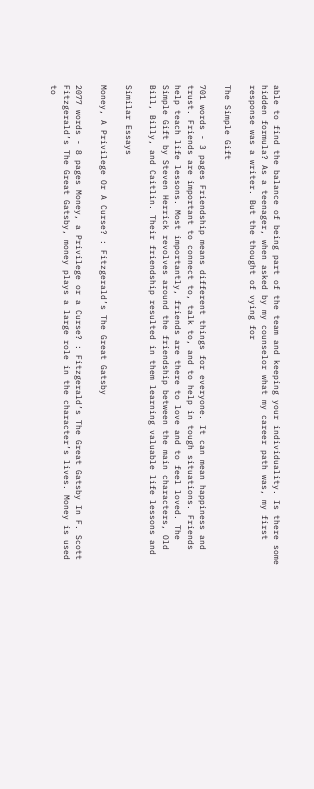able to find the balance of being part of the team and keeping your individuality. Is there some hidden formula? As a teenager, when asked by my counselor what my career path was, my first response was a writer. But the thought of vying for

The Simple Gift

701 words - 3 pages Friendship means different things for everyone. It can mean happiness and trust. Friends are important to connect to, talk to, and to help in tough situations. Friends help teach life lessons. Most importantly, friends are there to love and to feel loved. The Simple Gift by Steven Herrick revolves around the friendship between the main characters, Old Bill, Billy, and Caitlin. Their friendship resulted in them learning valuable life lessons and

Similar Essays

Money, A Privilege Or A Curse? : Fitzgerald’s The Great Gatsby

2077 words - 8 pages Money, a Privilege or a Curse? : Fitzgerald’s The Great Gatsby In F. Scott Fitzgerald’s The Great Gatsby, money plays a large role in the character’s lives. Money is used to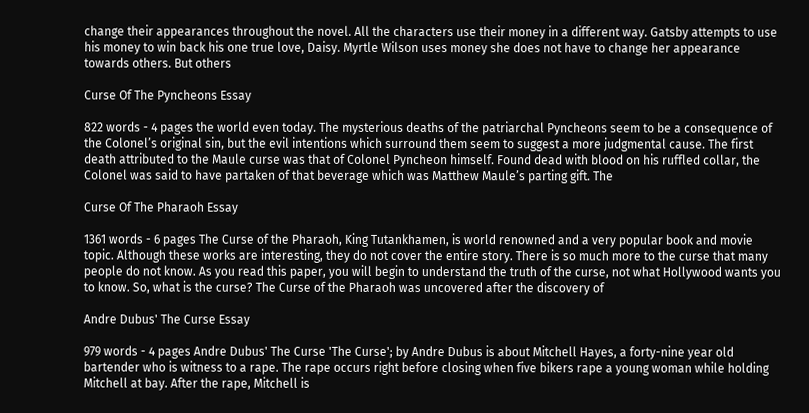change their appearances throughout the novel. All the characters use their money in a different way. Gatsby attempts to use his money to win back his one true love, Daisy. Myrtle Wilson uses money she does not have to change her appearance towards others. But others

Curse Of The Pyncheons Essay

822 words - 4 pages the world even today. The mysterious deaths of the patriarchal Pyncheons seem to be a consequence of the Colonel’s original sin, but the evil intentions which surround them seem to suggest a more judgmental cause. The first death attributed to the Maule curse was that of Colonel Pyncheon himself. Found dead with blood on his ruffled collar, the Colonel was said to have partaken of that beverage which was Matthew Maule’s parting gift. The

Curse Of The Pharaoh Essay

1361 words - 6 pages The Curse of the Pharaoh, King Tutankhamen, is world renowned and a very popular book and movie topic. Although these works are interesting, they do not cover the entire story. There is so much more to the curse that many people do not know. As you read this paper, you will begin to understand the truth of the curse, not what Hollywood wants you to know. So, what is the curse? The Curse of the Pharaoh was uncovered after the discovery of

Andre Dubus' The Curse Essay

979 words - 4 pages Andre Dubus' The Curse 'The Curse'; by Andre Dubus is about Mitchell Hayes, a forty-nine year old bartender who is witness to a rape. The rape occurs right before closing when five bikers rape a young woman while holding Mitchell at bay. After the rape, Mitchell is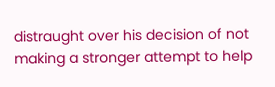distraught over his decision of not making a stronger attempt to help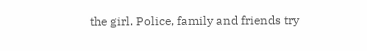the girl. Police, family and friends try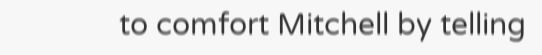to comfort Mitchell by telling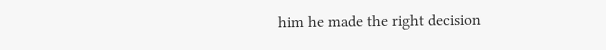him he made the right decision